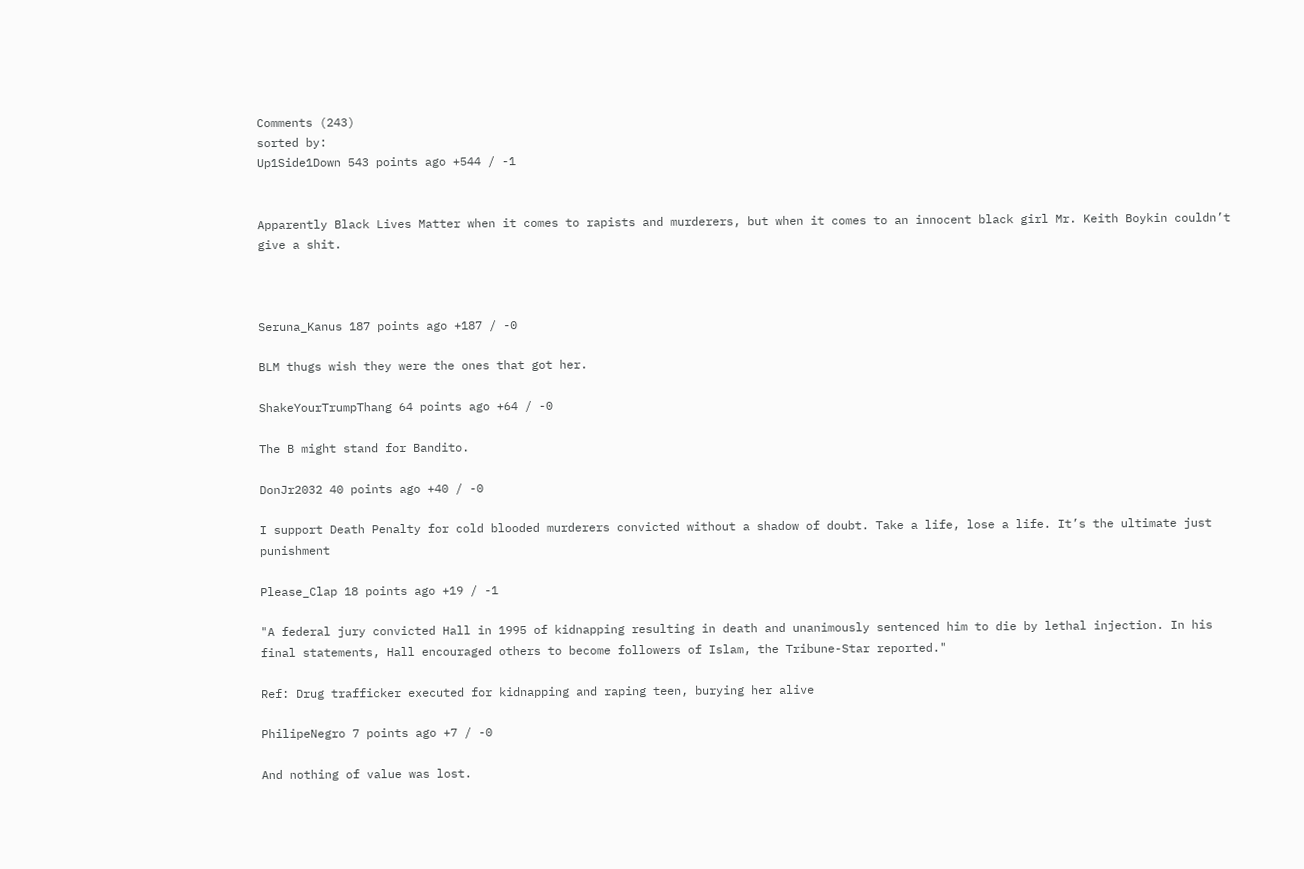Comments (243)
sorted by:
Up1Side1Down 543 points ago +544 / -1


Apparently Black Lives Matter when it comes to rapists and murderers, but when it comes to an innocent black girl Mr. Keith Boykin couldn’t give a shit.



Seruna_Kanus 187 points ago +187 / -0

BLM thugs wish they were the ones that got her.

ShakeYourTrumpThang 64 points ago +64 / -0

The B might stand for Bandito.

DonJr2032 40 points ago +40 / -0

I support Death Penalty for cold blooded murderers convicted without a shadow of doubt. Take a life, lose a life. It’s the ultimate just punishment

Please_Clap 18 points ago +19 / -1

"A federal jury convicted Hall in 1995 of kidnapping resulting in death and unanimously sentenced him to die by lethal injection. In his final statements, Hall encouraged others to become followers of Islam, the Tribune-Star reported."

Ref: Drug trafficker executed for kidnapping and raping teen, burying her alive

PhilipeNegro 7 points ago +7 / -0

And nothing of value was lost.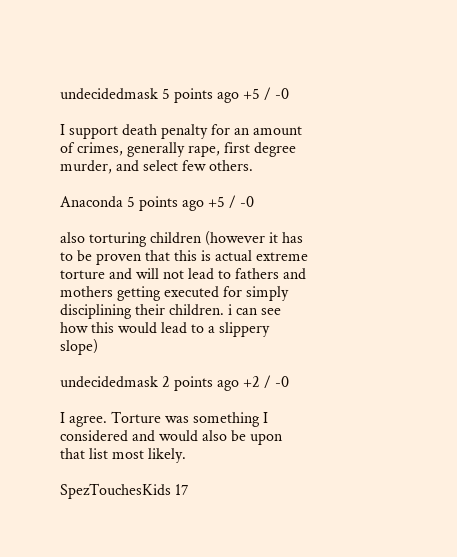undecidedmask 5 points ago +5 / -0

I support death penalty for an amount of crimes, generally rape, first degree murder, and select few others.

Anaconda 5 points ago +5 / -0

also torturing children (however it has to be proven that this is actual extreme torture and will not lead to fathers and mothers getting executed for simply disciplining their children. i can see how this would lead to a slippery slope)

undecidedmask 2 points ago +2 / -0

I agree. Torture was something I considered and would also be upon that list most likely.

SpezTouchesKids 17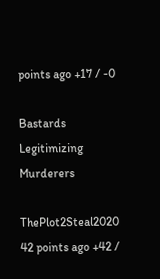points ago +17 / -0

Bastards Legitimizing Murderers

ThePlot2Steal2020 42 points ago +42 /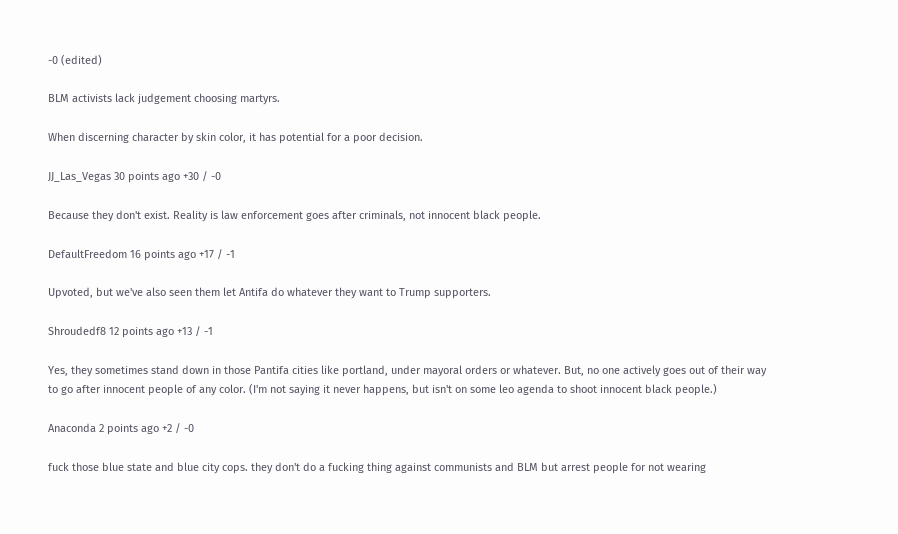-0 (edited)

BLM activists lack judgement choosing martyrs.

When discerning character by skin color, it has potential for a poor decision.

JJ_Las_Vegas 30 points ago +30 / -0

Because they don't exist. Reality is law enforcement goes after criminals, not innocent black people.

DefaultFreedom 16 points ago +17 / -1

Upvoted, but we've also seen them let Antifa do whatever they want to Trump supporters.

Shroudedf8 12 points ago +13 / -1

Yes, they sometimes stand down in those Pantifa cities like portland, under mayoral orders or whatever. But, no one actively goes out of their way to go after innocent people of any color. (I'm not saying it never happens, but isn't on some leo agenda to shoot innocent black people.)

Anaconda 2 points ago +2 / -0

fuck those blue state and blue city cops. they don't do a fucking thing against communists and BLM but arrest people for not wearing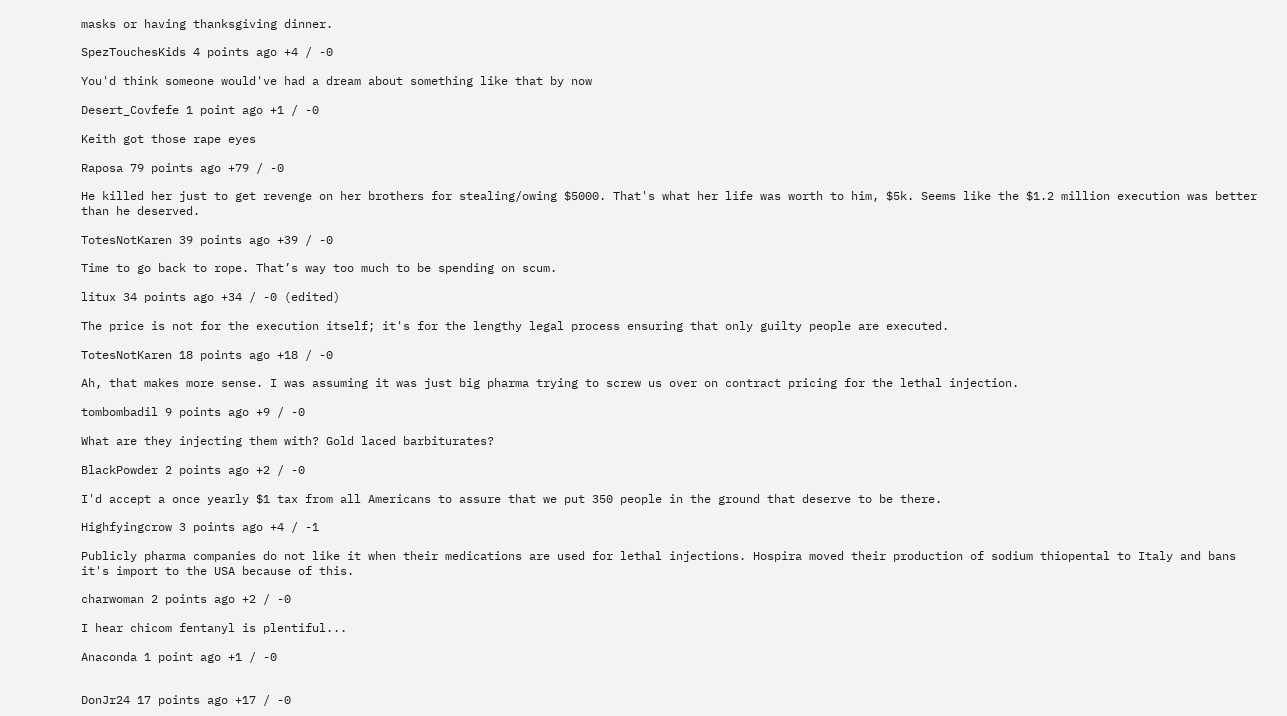masks or having thanksgiving dinner.

SpezTouchesKids 4 points ago +4 / -0

You'd think someone would've had a dream about something like that by now

Desert_Covfefe 1 point ago +1 / -0

Keith got those rape eyes

Raposa 79 points ago +79 / -0

He killed her just to get revenge on her brothers for stealing/owing $5000. That's what her life was worth to him, $5k. Seems like the $1.2 million execution was better than he deserved.

TotesNotKaren 39 points ago +39 / -0

Time to go back to rope. That’s way too much to be spending on scum.

litux 34 points ago +34 / -0 (edited)

The price is not for the execution itself; it's for the lengthy legal process ensuring that only guilty people are executed.

TotesNotKaren 18 points ago +18 / -0

Ah, that makes more sense. I was assuming it was just big pharma trying to screw us over on contract pricing for the lethal injection.

tombombadil 9 points ago +9 / -0

What are they injecting them with? Gold laced barbiturates?

BlackPowder 2 points ago +2 / -0

I'd accept a once yearly $1 tax from all Americans to assure that we put 350 people in the ground that deserve to be there.

Highfyingcrow 3 points ago +4 / -1

Publicly pharma companies do not like it when their medications are used for lethal injections. Hospira moved their production of sodium thiopental to Italy and bans it's import to the USA because of this.

charwoman 2 points ago +2 / -0

I hear chicom fentanyl is plentiful...

Anaconda 1 point ago +1 / -0


DonJr24 17 points ago +17 / -0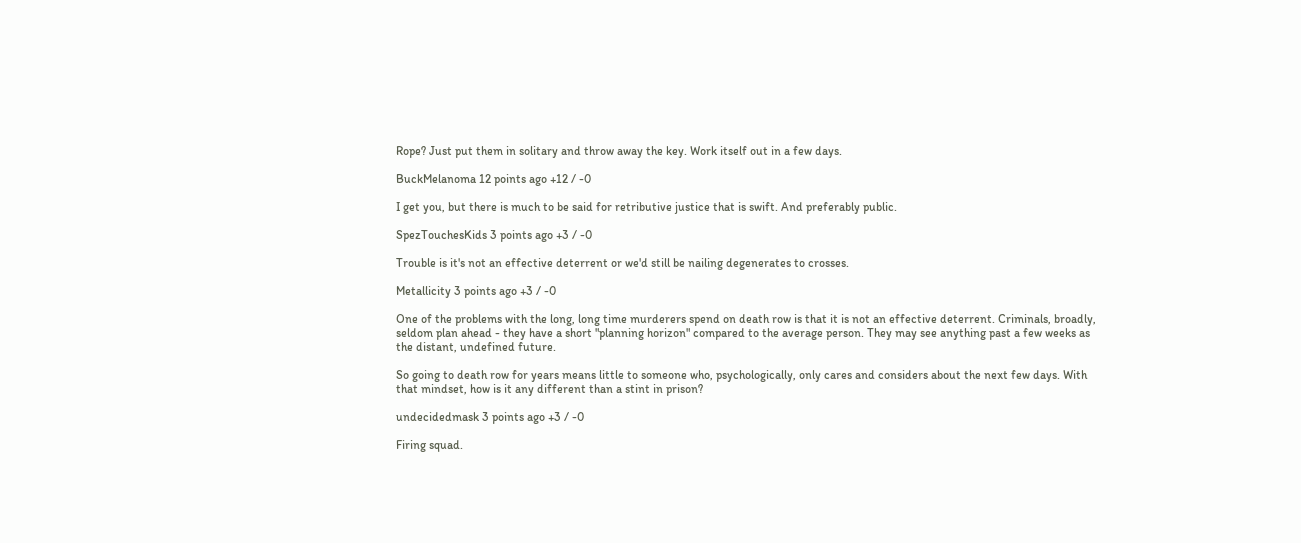Rope? Just put them in solitary and throw away the key. Work itself out in a few days.

BuckMelanoma 12 points ago +12 / -0

I get you, but there is much to be said for retributive justice that is swift. And preferably public.

SpezTouchesKids 3 points ago +3 / -0

Trouble is it's not an effective deterrent or we'd still be nailing degenerates to crosses.

Metallicity 3 points ago +3 / -0

One of the problems with the long, long time murderers spend on death row is that it is not an effective deterrent. Criminals, broadly, seldom plan ahead - they have a short "planning horizon" compared to the average person. They may see anything past a few weeks as the distant, undefined future.

So going to death row for years means little to someone who, psychologically, only cares and considers about the next few days. With that mindset, how is it any different than a stint in prison?

undecidedmask 3 points ago +3 / -0

Firing squad.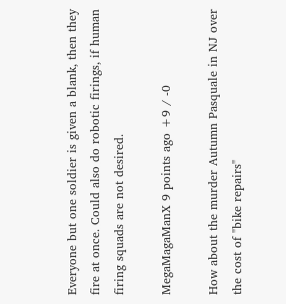Everyone but one soldier is given a blank, then they fire at once. Could also do robotic firings, if human firing squads are not desired.

MegaMagaManX 9 points ago +9 / -0

How about the murder Autumn Pasquale in NJ over the cost of "bike repairs"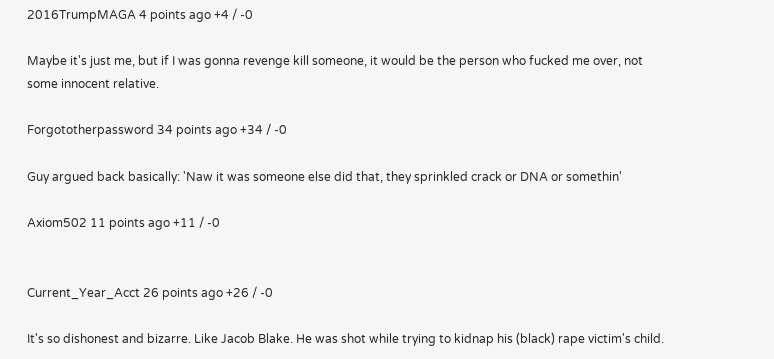2016TrumpMAGA 4 points ago +4 / -0

Maybe it's just me, but if I was gonna revenge kill someone, it would be the person who fucked me over, not some innocent relative.

Forgototherpassword 34 points ago +34 / -0

Guy argued back basically: 'Naw it was someone else did that, they sprinkled crack or DNA or somethin'

Axiom502 11 points ago +11 / -0


Current_Year_Acct 26 points ago +26 / -0

It's so dishonest and bizarre. Like Jacob Blake. He was shot while trying to kidnap his (black) rape victim's child.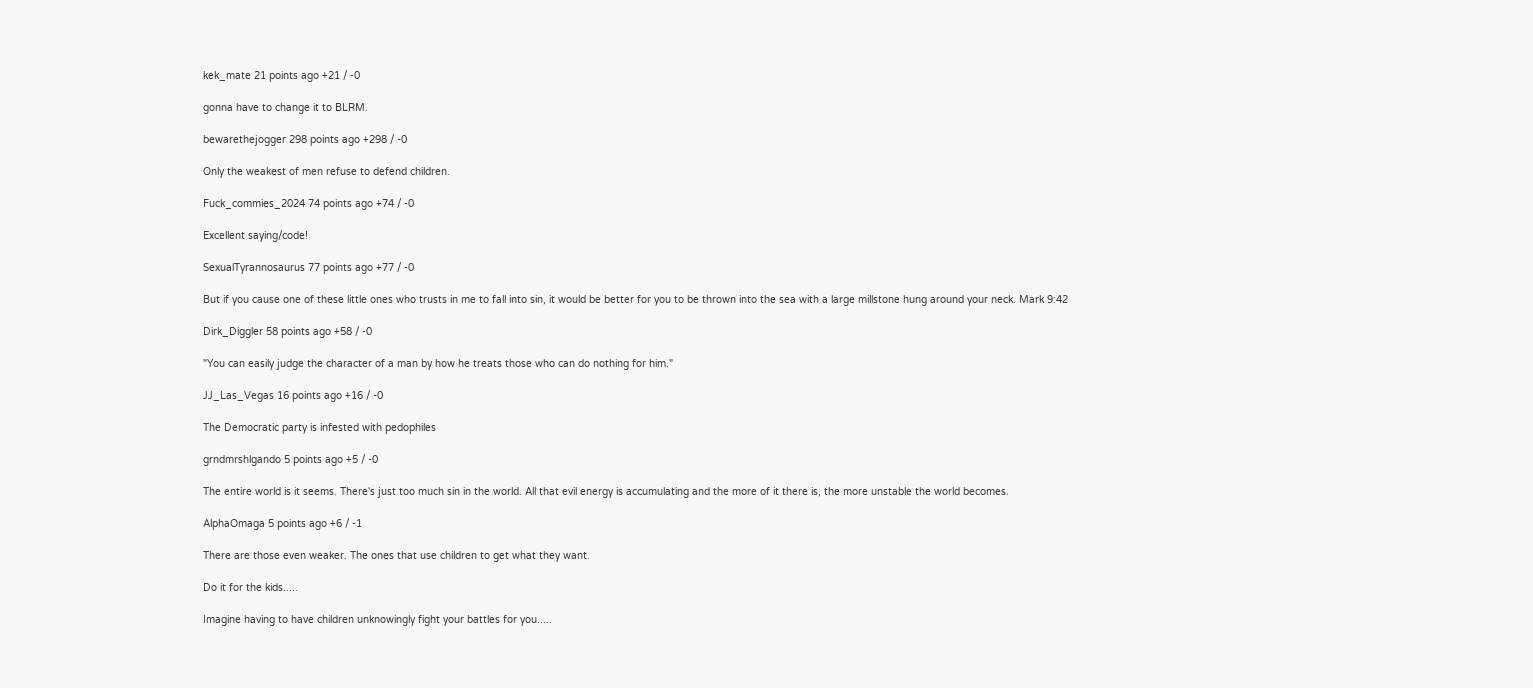kek_mate 21 points ago +21 / -0

gonna have to change it to BLRM.

bewarethejogger 298 points ago +298 / -0

Only the weakest of men refuse to defend children.

Fuck_commies_2024 74 points ago +74 / -0

Excellent saying/code!

SexualTyrannosaurus 77 points ago +77 / -0

But if you cause one of these little ones who trusts in me to fall into sin, it would be better for you to be thrown into the sea with a large millstone hung around your neck. Mark 9:42

Dirk_Diggler 58 points ago +58 / -0

"You can easily judge the character of a man by how he treats those who can do nothing for him."

JJ_Las_Vegas 16 points ago +16 / -0

The Democratic party is infested with pedophiles

grndmrshlgando 5 points ago +5 / -0

The entire world is it seems. There's just too much sin in the world. All that evil energy is accumulating and the more of it there is, the more unstable the world becomes.

AlphaOmaga 5 points ago +6 / -1

There are those even weaker. The ones that use children to get what they want.

Do it for the kids.....

Imagine having to have children unknowingly fight your battles for you.....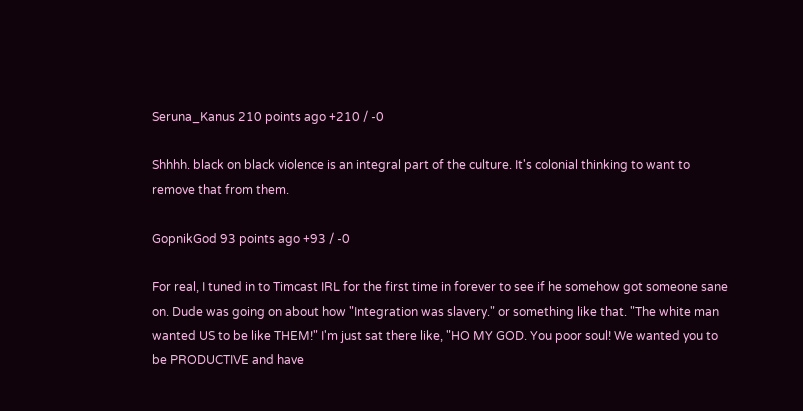Seruna_Kanus 210 points ago +210 / -0

Shhhh. black on black violence is an integral part of the culture. It's colonial thinking to want to remove that from them.

GopnikGod 93 points ago +93 / -0

For real, I tuned in to Timcast IRL for the first time in forever to see if he somehow got someone sane on. Dude was going on about how "Integration was slavery." or something like that. "The white man wanted US to be like THEM!" I'm just sat there like, "HO MY GOD. You poor soul! We wanted you to be PRODUCTIVE and have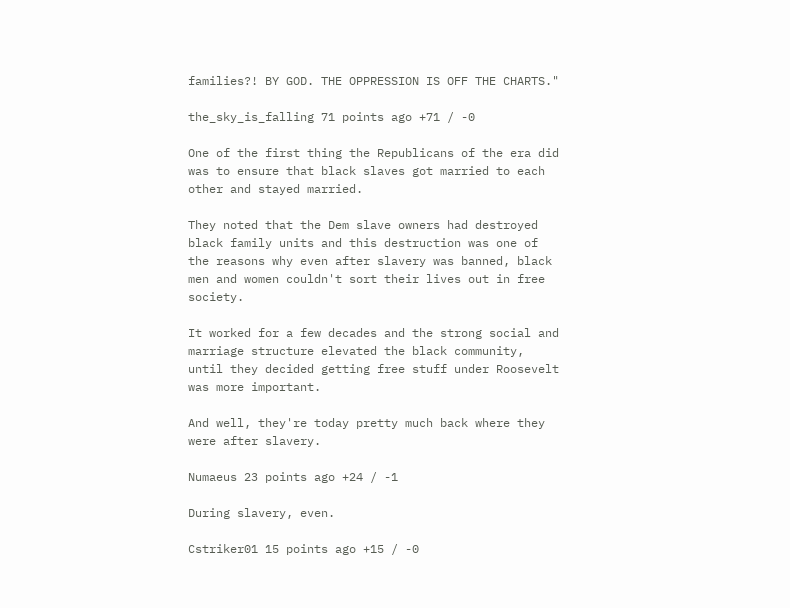families?! BY GOD. THE OPPRESSION IS OFF THE CHARTS."

the_sky_is_falling 71 points ago +71 / -0

One of the first thing the Republicans of the era did was to ensure that black slaves got married to each other and stayed married.

They noted that the Dem slave owners had destroyed black family units and this destruction was one of the reasons why even after slavery was banned, black men and women couldn't sort their lives out in free society.

It worked for a few decades and the strong social and marriage structure elevated the black community, until they decided getting free stuff under Roosevelt was more important.

And well, they're today pretty much back where they were after slavery.

Numaeus 23 points ago +24 / -1

During slavery, even.

Cstriker01 15 points ago +15 / -0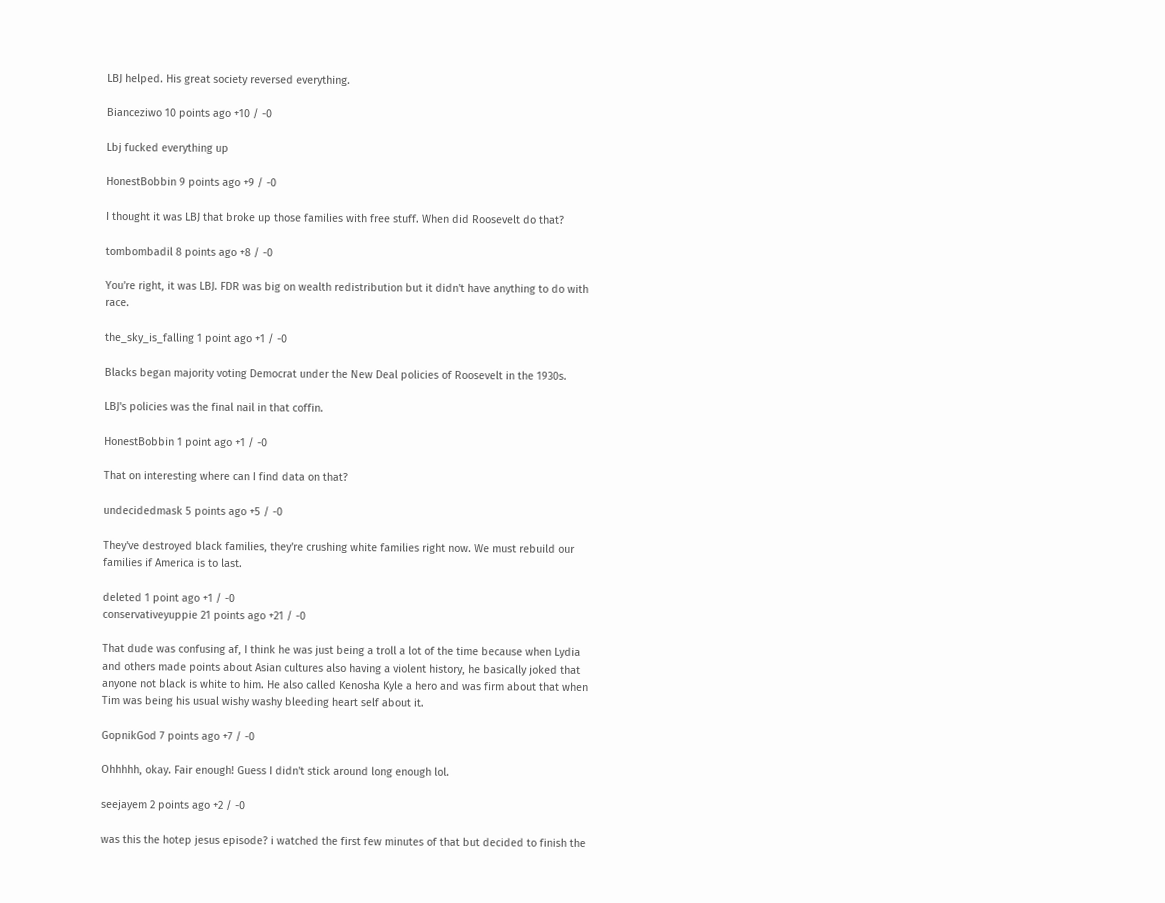LBJ helped. His great society reversed everything.

Bianceziwo 10 points ago +10 / -0

Lbj fucked everything up

HonestBobbin 9 points ago +9 / -0

I thought it was LBJ that broke up those families with free stuff. When did Roosevelt do that?

tombombadil 8 points ago +8 / -0

You're right, it was LBJ. FDR was big on wealth redistribution but it didn't have anything to do with race.

the_sky_is_falling 1 point ago +1 / -0

Blacks began majority voting Democrat under the New Deal policies of Roosevelt in the 1930s.

LBJ's policies was the final nail in that coffin.

HonestBobbin 1 point ago +1 / -0

That on interesting where can I find data on that?

undecidedmask 5 points ago +5 / -0

They've destroyed black families, they're crushing white families right now. We must rebuild our families if America is to last.

deleted 1 point ago +1 / -0
conservativeyuppie 21 points ago +21 / -0

That dude was confusing af, I think he was just being a troll a lot of the time because when Lydia and others made points about Asian cultures also having a violent history, he basically joked that anyone not black is white to him. He also called Kenosha Kyle a hero and was firm about that when Tim was being his usual wishy washy bleeding heart self about it.

GopnikGod 7 points ago +7 / -0

Ohhhhh, okay. Fair enough! Guess I didn't stick around long enough lol.

seejayem 2 points ago +2 / -0

was this the hotep jesus episode? i watched the first few minutes of that but decided to finish the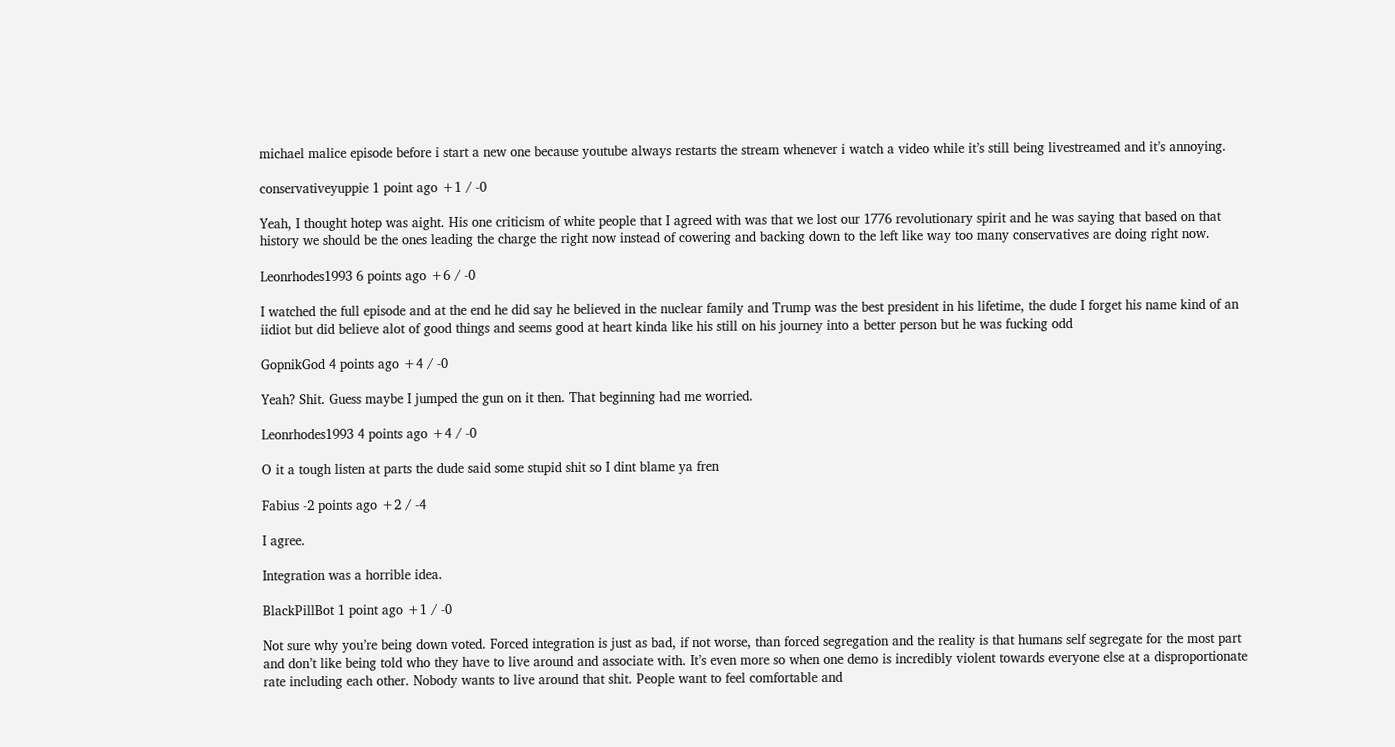michael malice episode before i start a new one because youtube always restarts the stream whenever i watch a video while it’s still being livestreamed and it’s annoying.

conservativeyuppie 1 point ago +1 / -0

Yeah, I thought hotep was aight. His one criticism of white people that I agreed with was that we lost our 1776 revolutionary spirit and he was saying that based on that history we should be the ones leading the charge the right now instead of cowering and backing down to the left like way too many conservatives are doing right now.

Leonrhodes1993 6 points ago +6 / -0

I watched the full episode and at the end he did say he believed in the nuclear family and Trump was the best president in his lifetime, the dude I forget his name kind of an iidiot but did believe alot of good things and seems good at heart kinda like his still on his journey into a better person but he was fucking odd

GopnikGod 4 points ago +4 / -0

Yeah? Shit. Guess maybe I jumped the gun on it then. That beginning had me worried.

Leonrhodes1993 4 points ago +4 / -0

O it a tough listen at parts the dude said some stupid shit so I dint blame ya fren

Fabius -2 points ago +2 / -4

I agree.

Integration was a horrible idea.

BlackPillBot 1 point ago +1 / -0

Not sure why you’re being down voted. Forced integration is just as bad, if not worse, than forced segregation and the reality is that humans self segregate for the most part and don’t like being told who they have to live around and associate with. It’s even more so when one demo is incredibly violent towards everyone else at a disproportionate rate including each other. Nobody wants to live around that shit. People want to feel comfortable and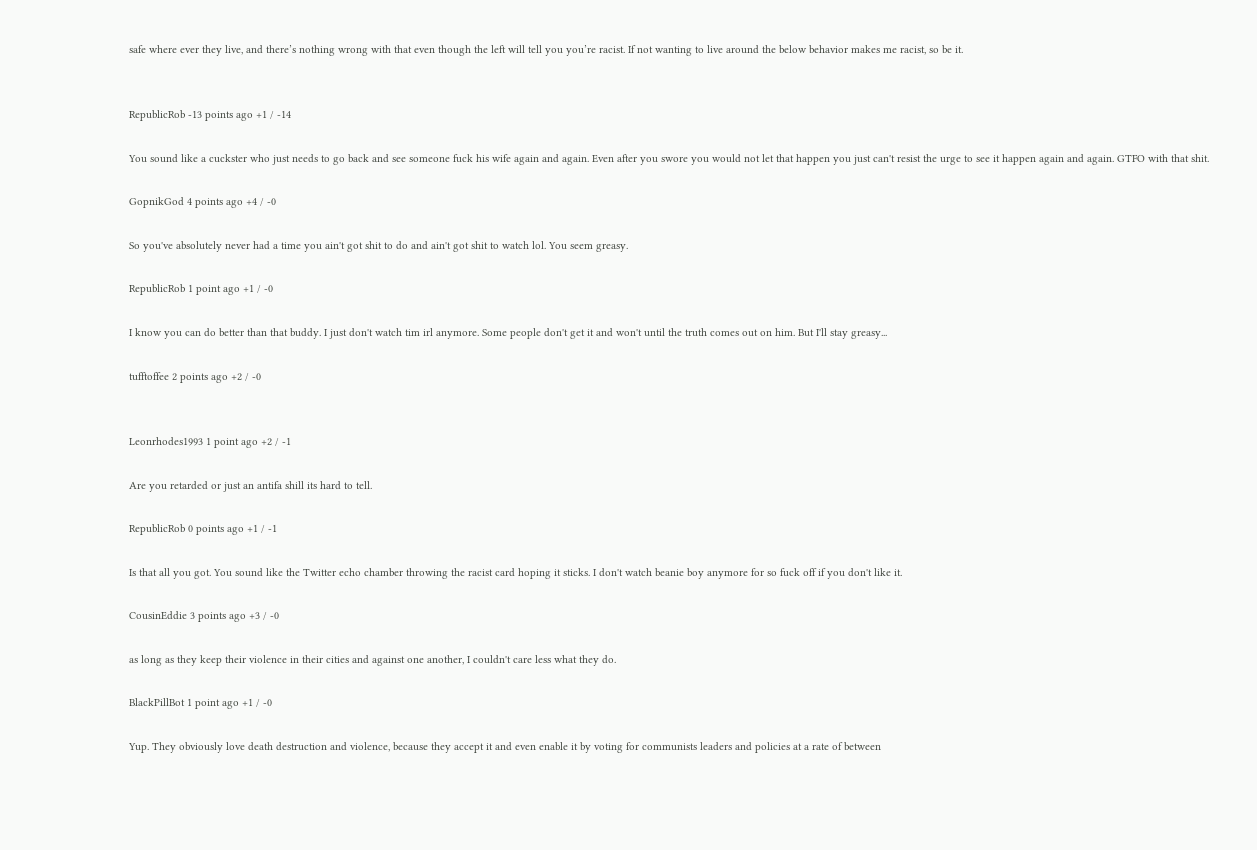safe where ever they live, and there’s nothing wrong with that even though the left will tell you you’re racist. If not wanting to live around the below behavior makes me racist, so be it.


RepublicRob -13 points ago +1 / -14

You sound like a cuckster who just needs to go back and see someone fuck his wife again and again. Even after you swore you would not let that happen you just can't resist the urge to see it happen again and again. GTFO with that shit.

GopnikGod 4 points ago +4 / -0

So you've absolutely never had a time you ain't got shit to do and ain't got shit to watch lol. You seem greasy.

RepublicRob 1 point ago +1 / -0

I know you can do better than that buddy. I just don't watch tim irl anymore. Some people don't get it and won't until the truth comes out on him. But I'll stay greasy...

tufftoffee 2 points ago +2 / -0


Leonrhodes1993 1 point ago +2 / -1

Are you retarded or just an antifa shill its hard to tell.

RepublicRob 0 points ago +1 / -1

Is that all you got. You sound like the Twitter echo chamber throwing the racist card hoping it sticks. I don't watch beanie boy anymore for so fuck off if you don't like it.

CousinEddie 3 points ago +3 / -0

as long as they keep their violence in their cities and against one another, I couldn't care less what they do.

BlackPillBot 1 point ago +1 / -0

Yup. They obviously love death destruction and violence, because they accept it and even enable it by voting for communists leaders and policies at a rate of between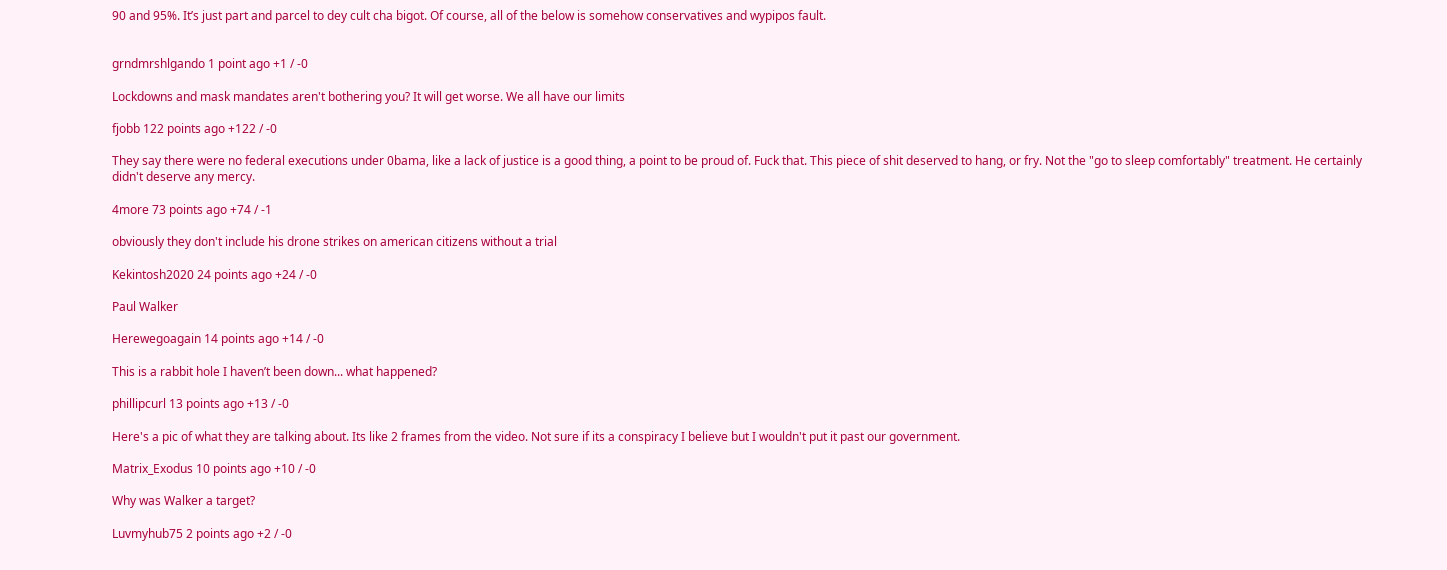90 and 95%. It’s just part and parcel to dey cult cha bigot. Of course, all of the below is somehow conservatives and wypipos fault.


grndmrshlgando 1 point ago +1 / -0

Lockdowns and mask mandates aren't bothering you? It will get worse. We all have our limits

fjobb 122 points ago +122 / -0

They say there were no federal executions under 0bama, like a lack of justice is a good thing, a point to be proud of. Fuck that. This piece of shit deserved to hang, or fry. Not the "go to sleep comfortably" treatment. He certainly didn't deserve any mercy.

4more 73 points ago +74 / -1

obviously they don't include his drone strikes on american citizens without a trial

Kekintosh2020 24 points ago +24 / -0

Paul Walker

Herewegoagain 14 points ago +14 / -0

This is a rabbit hole I haven’t been down... what happened?

phillipcurl 13 points ago +13 / -0

Here's a pic of what they are talking about. Its like 2 frames from the video. Not sure if its a conspiracy I believe but I wouldn't put it past our government.

Matrix_Exodus 10 points ago +10 / -0

Why was Walker a target?

Luvmyhub75 2 points ago +2 / -0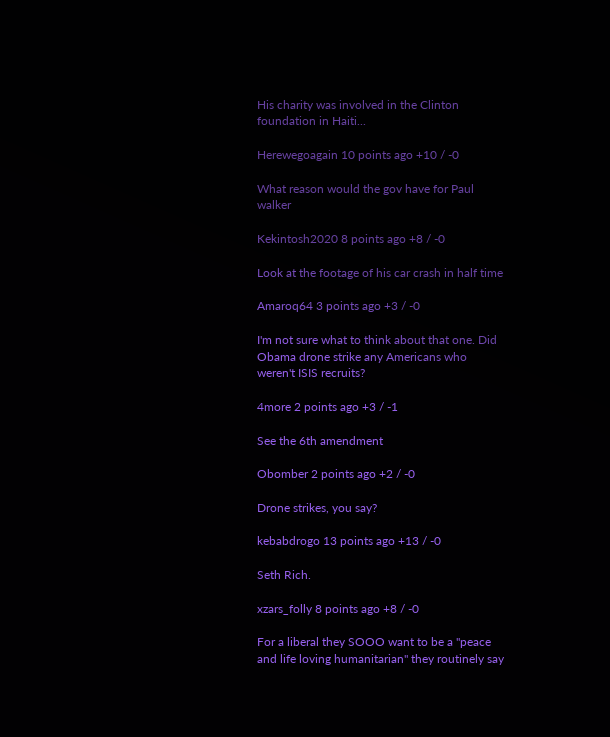His charity was involved in the Clinton foundation in Haiti...

Herewegoagain 10 points ago +10 / -0

What reason would the gov have for Paul walker

Kekintosh2020 8 points ago +8 / -0

Look at the footage of his car crash in half time

Amaroq64 3 points ago +3 / -0

I'm not sure what to think about that one. Did Obama drone strike any Americans who weren't ISIS recruits?

4more 2 points ago +3 / -1

See the 6th amendment

Obomber 2 points ago +2 / -0

Drone strikes, you say?

kebabdrogo 13 points ago +13 / -0

Seth Rich.

xzars_folly 8 points ago +8 / -0

For a liberal they SOOO want to be a "peace and life loving humanitarian" they routinely say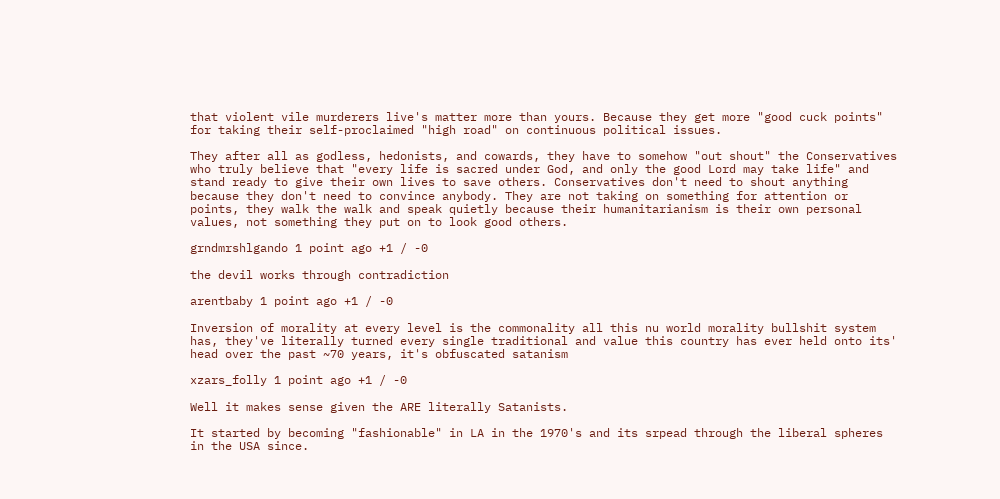that violent vile murderers live's matter more than yours. Because they get more "good cuck points" for taking their self-proclaimed "high road" on continuous political issues.

They after all as godless, hedonists, and cowards, they have to somehow "out shout" the Conservatives who truly believe that "every life is sacred under God, and only the good Lord may take life" and stand ready to give their own lives to save others. Conservatives don't need to shout anything because they don't need to convince anybody. They are not taking on something for attention or points, they walk the walk and speak quietly because their humanitarianism is their own personal values, not something they put on to look good others.

grndmrshlgando 1 point ago +1 / -0

the devil works through contradiction

arentbaby 1 point ago +1 / -0

Inversion of morality at every level is the commonality all this nu world morality bullshit system has, they've literally turned every single traditional and value this country has ever held onto its' head over the past ~70 years, it's obfuscated satanism

xzars_folly 1 point ago +1 / -0

Well it makes sense given the ARE literally Satanists.

It started by becoming "fashionable" in LA in the 1970's and its srpead through the liberal spheres in the USA since.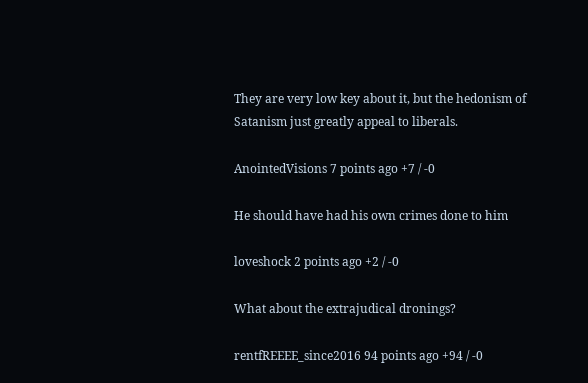They are very low key about it, but the hedonism of Satanism just greatly appeal to liberals.

AnointedVisions 7 points ago +7 / -0

He should have had his own crimes done to him

loveshock 2 points ago +2 / -0

What about the extrajudical dronings?

rentfREEEE_since2016 94 points ago +94 / -0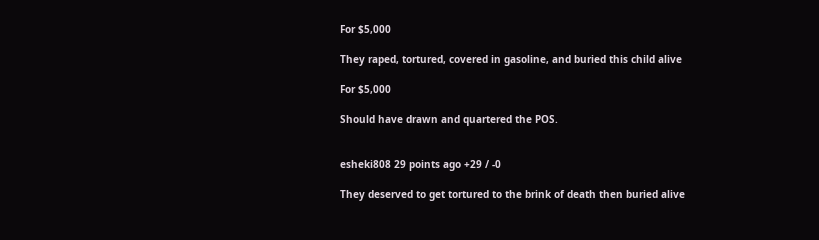For $5,000

They raped, tortured, covered in gasoline, and buried this child alive

For $5,000

Should have drawn and quartered the POS.


esheki808 29 points ago +29 / -0

They deserved to get tortured to the brink of death then buried alive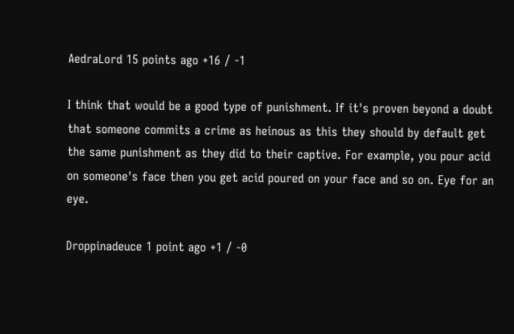AedraLord 15 points ago +16 / -1

I think that would be a good type of punishment. If it's proven beyond a doubt that someone commits a crime as heinous as this they should by default get the same punishment as they did to their captive. For example, you pour acid on someone's face then you get acid poured on your face and so on. Eye for an eye.

Droppinadeuce 1 point ago +1 / -0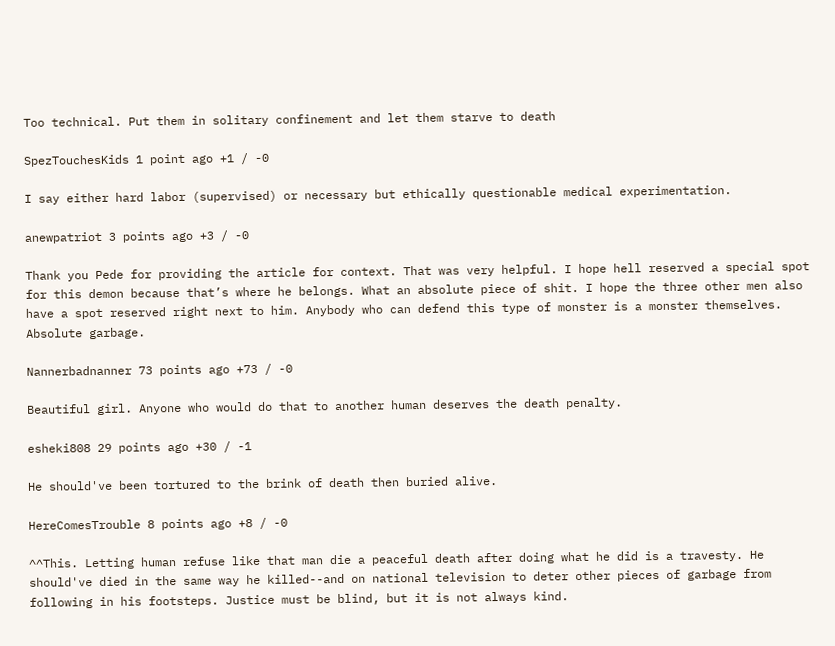Too technical. Put them in solitary confinement and let them starve to death

SpezTouchesKids 1 point ago +1 / -0

I say either hard labor (supervised) or necessary but ethically questionable medical experimentation.

anewpatriot 3 points ago +3 / -0

Thank you Pede for providing the article for context. That was very helpful. I hope hell reserved a special spot for this demon because that’s where he belongs. What an absolute piece of shit. I hope the three other men also have a spot reserved right next to him. Anybody who can defend this type of monster is a monster themselves. Absolute garbage.

Nannerbadnanner 73 points ago +73 / -0

Beautiful girl. Anyone who would do that to another human deserves the death penalty.

esheki808 29 points ago +30 / -1

He should've been tortured to the brink of death then buried alive.

HereComesTrouble 8 points ago +8 / -0

^^This. Letting human refuse like that man die a peaceful death after doing what he did is a travesty. He should've died in the same way he killed--and on national television to deter other pieces of garbage from following in his footsteps. Justice must be blind, but it is not always kind.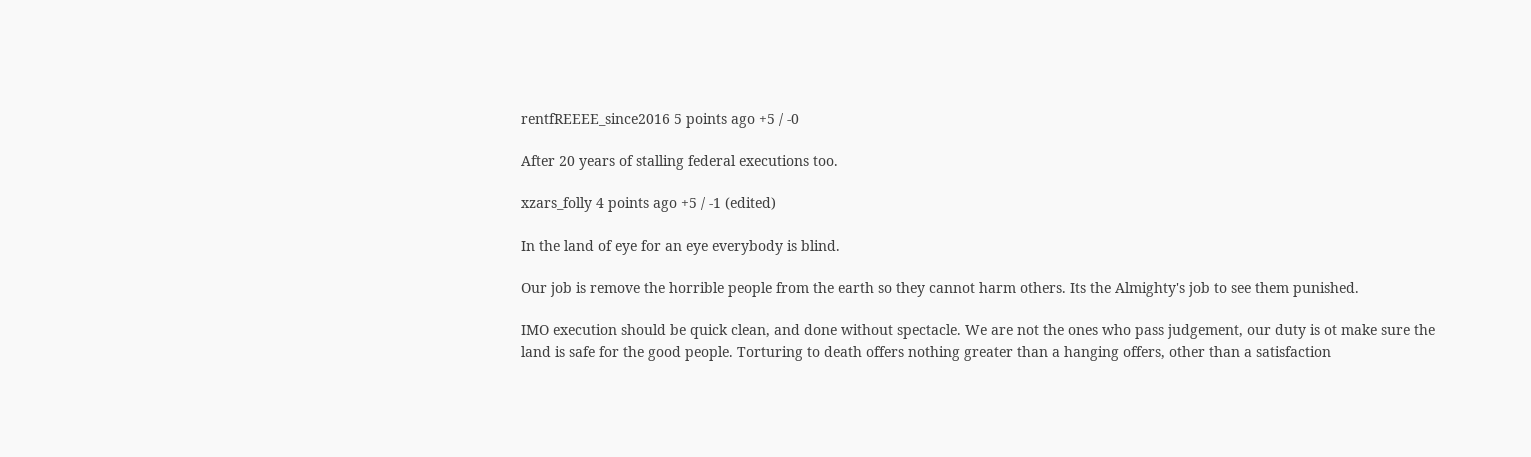rentfREEEE_since2016 5 points ago +5 / -0

After 20 years of stalling federal executions too.

xzars_folly 4 points ago +5 / -1 (edited)

In the land of eye for an eye everybody is blind.

Our job is remove the horrible people from the earth so they cannot harm others. Its the Almighty's job to see them punished.

IMO execution should be quick clean, and done without spectacle. We are not the ones who pass judgement, our duty is ot make sure the land is safe for the good people. Torturing to death offers nothing greater than a hanging offers, other than a satisfaction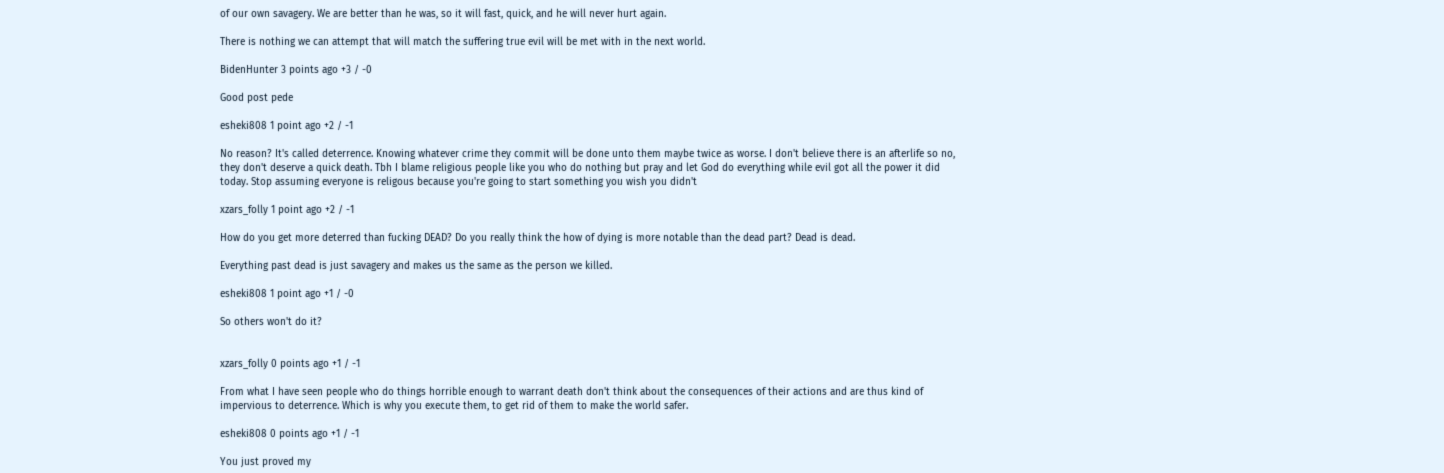of our own savagery. We are better than he was, so it will fast, quick, and he will never hurt again.

There is nothing we can attempt that will match the suffering true evil will be met with in the next world.

BidenHunter 3 points ago +3 / -0

Good post pede

esheki808 1 point ago +2 / -1

No reason? It's called deterrence. Knowing whatever crime they commit will be done unto them maybe twice as worse. I don't believe there is an afterlife so no, they don't deserve a quick death. Tbh I blame religious people like you who do nothing but pray and let God do everything while evil got all the power it did today. Stop assuming everyone is religous because you're going to start something you wish you didn't

xzars_folly 1 point ago +2 / -1

How do you get more deterred than fucking DEAD? Do you really think the how of dying is more notable than the dead part? Dead is dead.

Everything past dead is just savagery and makes us the same as the person we killed.

esheki808 1 point ago +1 / -0

So others won't do it?


xzars_folly 0 points ago +1 / -1

From what I have seen people who do things horrible enough to warrant death don't think about the consequences of their actions and are thus kind of impervious to deterrence. Which is why you execute them, to get rid of them to make the world safer.

esheki808 0 points ago +1 / -1

You just proved my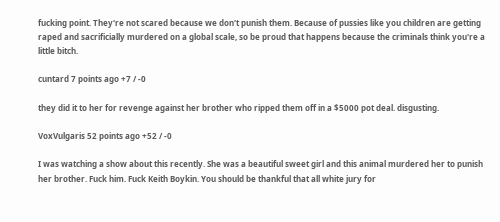fucking point. They're not scared because we don't punish them. Because of pussies like you children are getting raped and sacrificially murdered on a global scale, so be proud that happens because the criminals think you're a little bitch.

cuntard 7 points ago +7 / -0

they did it to her for revenge against her brother who ripped them off in a $5000 pot deal. disgusting.

VoxVulgaris 52 points ago +52 / -0

I was watching a show about this recently. She was a beautiful sweet girl and this animal murdered her to punish her brother. Fuck him. Fuck Keith Boykin. You should be thankful that all white jury for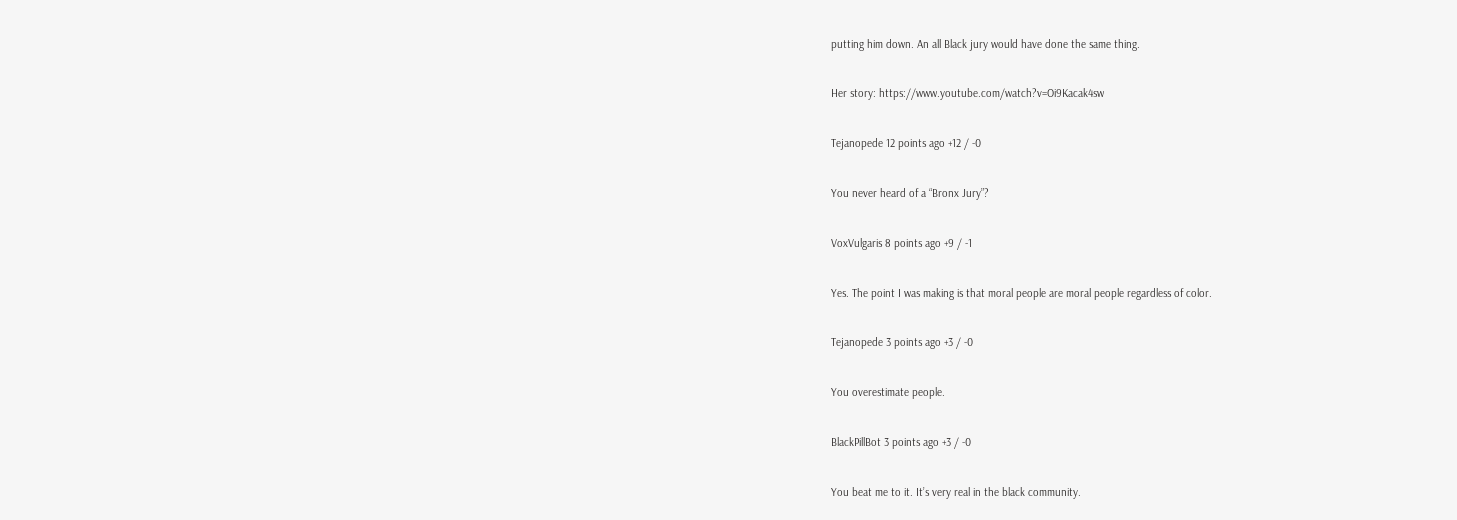putting him down. An all Black jury would have done the same thing.

Her story: https://www.youtube.com/watch?v=Oi9Kacak4sw

Tejanopede 12 points ago +12 / -0

You never heard of a “Bronx Jury”?

VoxVulgaris 8 points ago +9 / -1

Yes. The point I was making is that moral people are moral people regardless of color.

Tejanopede 3 points ago +3 / -0

You overestimate people.

BlackPillBot 3 points ago +3 / -0

You beat me to it. It’s very real in the black community.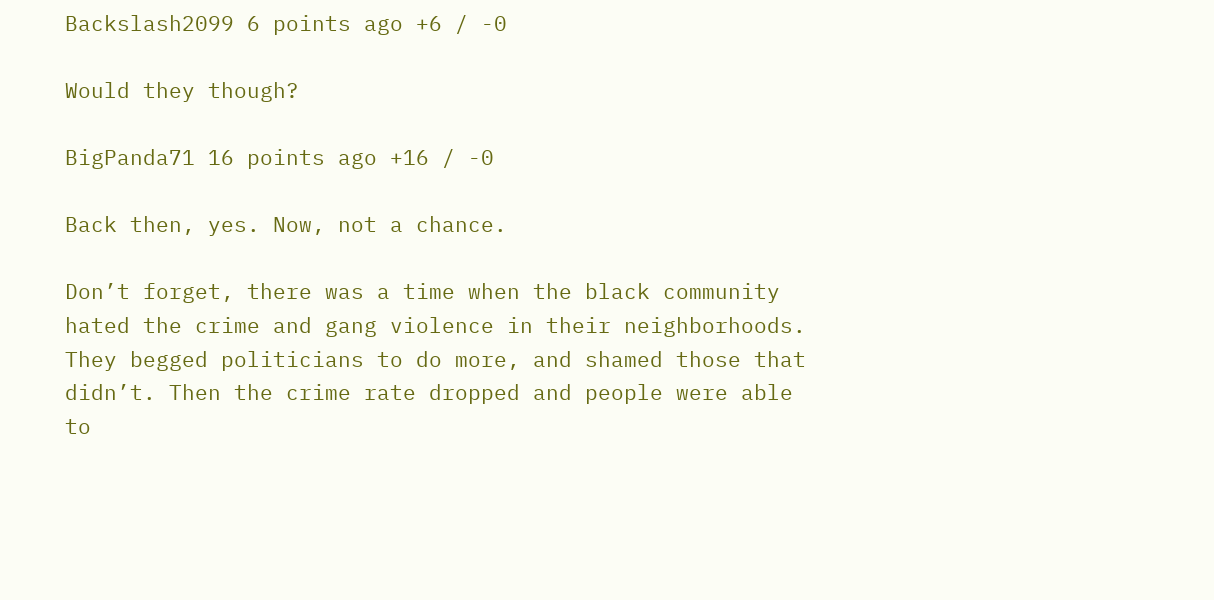Backslash2099 6 points ago +6 / -0

Would they though?

BigPanda71 16 points ago +16 / -0

Back then, yes. Now, not a chance.

Don’t forget, there was a time when the black community hated the crime and gang violence in their neighborhoods. They begged politicians to do more, and shamed those that didn’t. Then the crime rate dropped and people were able to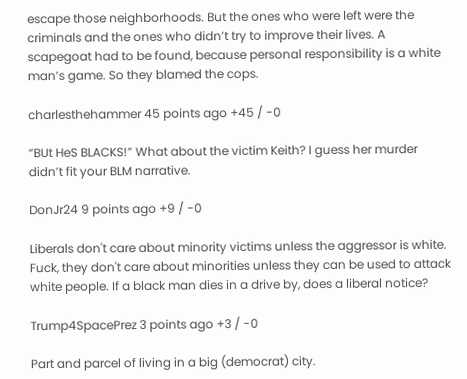escape those neighborhoods. But the ones who were left were the criminals and the ones who didn’t try to improve their lives. A scapegoat had to be found, because personal responsibility is a white man’s game. So they blamed the cops.

charlesthehammer 45 points ago +45 / -0

“BUt HeS BLACKS!” What about the victim Keith? I guess her murder didn’t fit your BLM narrative.

DonJr24 9 points ago +9 / -0

Liberals don't care about minority victims unless the aggressor is white. Fuck, they don't care about minorities unless they can be used to attack white people. If a black man dies in a drive by, does a liberal notice?

Trump4SpacePrez 3 points ago +3 / -0

Part and parcel of living in a big (democrat) city.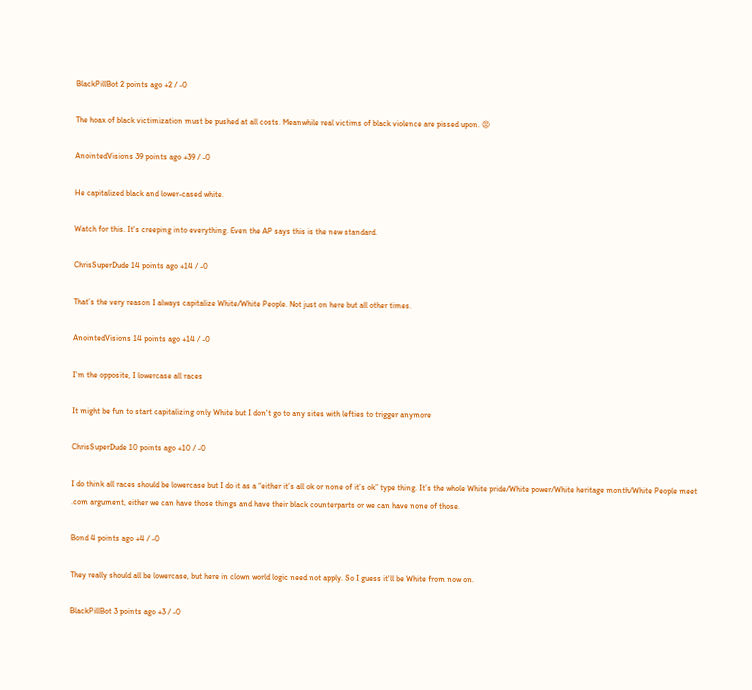BlackPillBot 2 points ago +2 / -0

The hoax of black victimization must be pushed at all costs. Meanwhile real victims of black violence are pissed upon. 😡

AnointedVisions 39 points ago +39 / -0

He capitalized black and lower-cased white.

Watch for this. It's creeping into everything. Even the AP says this is the new standard.

ChrisSuperDude 14 points ago +14 / -0

That’s the very reason I always capitalize White/White People. Not just on here but all other times.

AnointedVisions 14 points ago +14 / -0

I'm the opposite, I lowercase all races

It might be fun to start capitalizing only White but I don't go to any sites with lefties to trigger anymore

ChrisSuperDude 10 points ago +10 / -0

I do think all races should be lowercase but I do it as a “either it’s all ok or none of it’s ok” type thing. It’s the whole White pride/White power/White heritage month/White People meet .com argument, either we can have those things and have their black counterparts or we can have none of those.

Bond 4 points ago +4 / -0

They really should all be lowercase, but here in clown world logic need not apply. So I guess it'll be White from now on.

BlackPillBot 3 points ago +3 / -0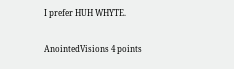I prefer HUH WHYTE.

AnointedVisions 4 points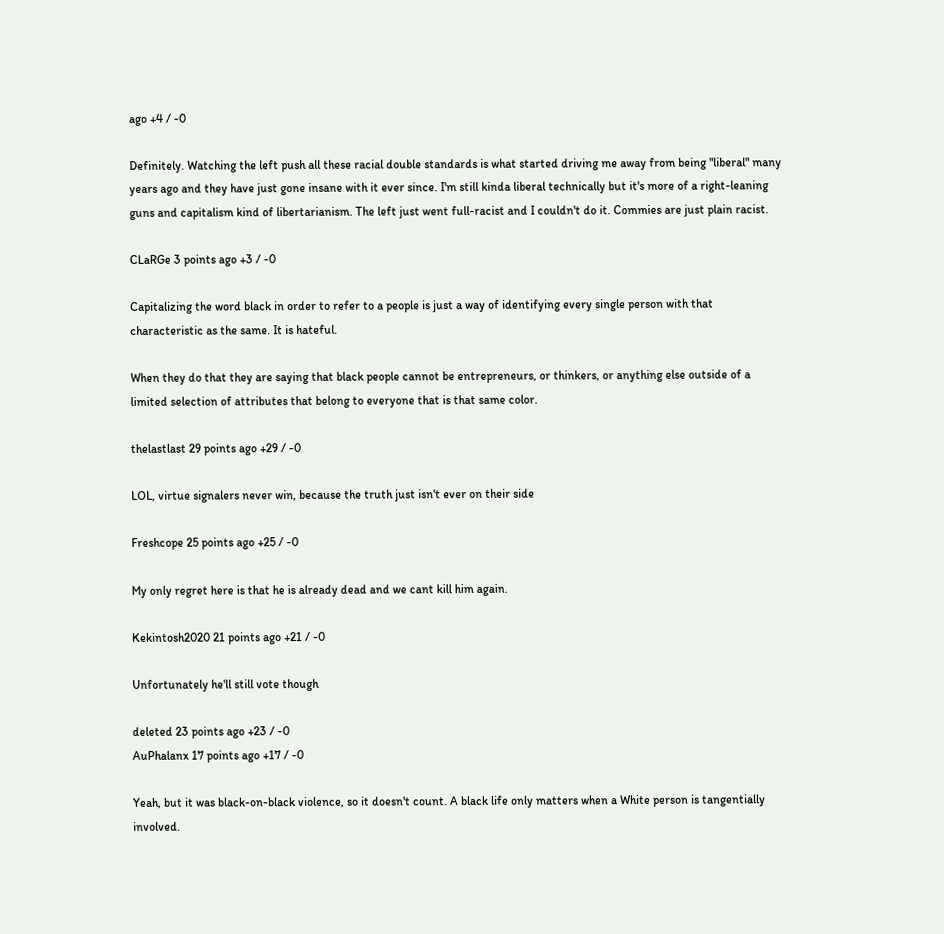ago +4 / -0

Definitely. Watching the left push all these racial double standards is what started driving me away from being "liberal" many years ago and they have just gone insane with it ever since. I'm still kinda liberal technically but it's more of a right-leaning guns and capitalism kind of libertarianism. The left just went full-racist and I couldn't do it. Commies are just plain racist.

CLaRGe 3 points ago +3 / -0

Capitalizing the word black in order to refer to a people is just a way of identifying every single person with that characteristic as the same. It is hateful.

When they do that they are saying that black people cannot be entrepreneurs, or thinkers, or anything else outside of a limited selection of attributes that belong to everyone that is that same color.

thelastlast 29 points ago +29 / -0

LOL, virtue signalers never win, because the truth just isn't ever on their side

Freshcope 25 points ago +25 / -0

My only regret here is that he is already dead and we cant kill him again.

Kekintosh2020 21 points ago +21 / -0

Unfortunately he'll still vote though

deleted 23 points ago +23 / -0
AuPhalanx 17 points ago +17 / -0

Yeah, but it was black-on-black violence, so it doesn't count. A black life only matters when a White person is tangentially involved.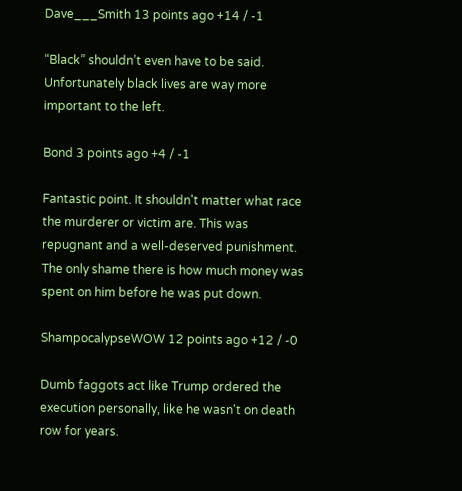Dave___Smith 13 points ago +14 / -1

“Black” shouldn’t even have to be said. Unfortunately black lives are way more important to the left.

Bond 3 points ago +4 / -1

Fantastic point. It shouldn't matter what race the murderer or victim are. This was repugnant and a well-deserved punishment. The only shame there is how much money was spent on him before he was put down.

ShampocalypseWOW 12 points ago +12 / -0

Dumb faggots act like Trump ordered the execution personally, like he wasn't on death row for years.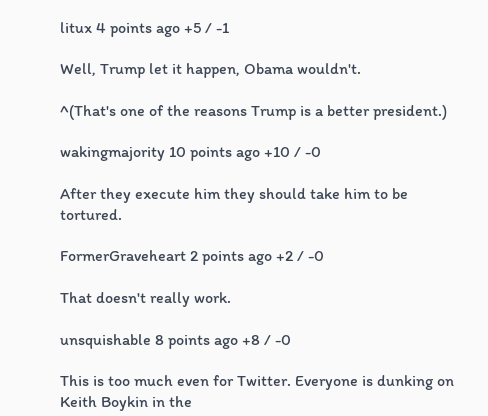litux 4 points ago +5 / -1

Well, Trump let it happen, Obama wouldn't.

^(That's one of the reasons Trump is a better president.)

wakingmajority 10 points ago +10 / -0

After they execute him they should take him to be tortured.

FormerGraveheart 2 points ago +2 / -0

That doesn't really work.

unsquishable 8 points ago +8 / -0

This is too much even for Twitter. Everyone is dunking on Keith Boykin in the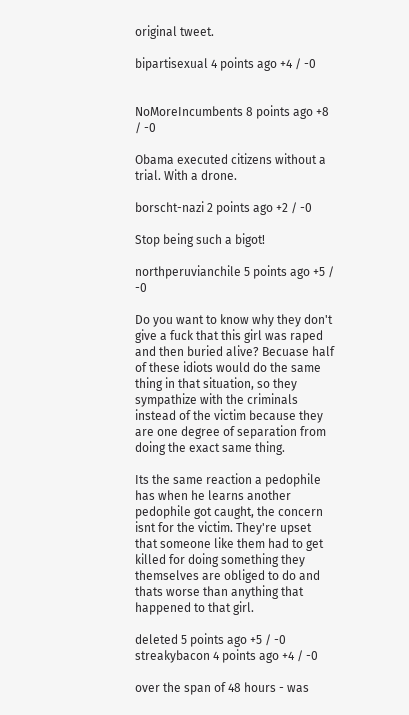original tweet.

bipartisexual 4 points ago +4 / -0


NoMoreIncumbents 8 points ago +8 / -0

Obama executed citizens without a trial. With a drone.

borscht-nazi 2 points ago +2 / -0

Stop being such a bigot!

northperuvianchile 5 points ago +5 / -0

Do you want to know why they don't give a fuck that this girl was raped and then buried alive? Becuase half of these idiots would do the same thing in that situation, so they sympathize with the criminals instead of the victim because they are one degree of separation from doing the exact same thing.

Its the same reaction a pedophile has when he learns another pedophile got caught, the concern isnt for the victim. They're upset that someone like them had to get killed for doing something they themselves are obliged to do and thats worse than anything that happened to that girl.

deleted 5 points ago +5 / -0
streakybacon 4 points ago +4 / -0

over the span of 48 hours - was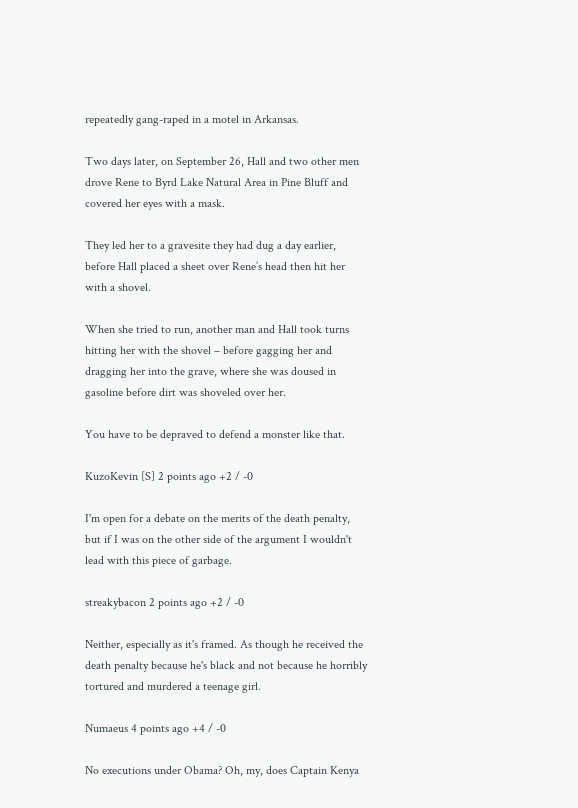repeatedly gang-raped in a motel in Arkansas.

Two days later, on September 26, Hall and two other men drove Rene to Byrd Lake Natural Area in Pine Bluff and covered her eyes with a mask.

They led her to a gravesite they had dug a day earlier, before Hall placed a sheet over Rene’s head then hit her with a shovel.

When she tried to run, another man and Hall took turns hitting her with the shovel – before gagging her and dragging her into the grave, where she was doused in gasoline before dirt was shoveled over her.

You have to be depraved to defend a monster like that.

KuzoKevin [S] 2 points ago +2 / -0

I'm open for a debate on the merits of the death penalty, but if I was on the other side of the argument I wouldn't lead with this piece of garbage.

streakybacon 2 points ago +2 / -0

Neither, especially as it's framed. As though he received the death penalty because he's black and not because he horribly tortured and murdered a teenage girl.

Numaeus 4 points ago +4 / -0

No executions under Obama? Oh, my, does Captain Kenya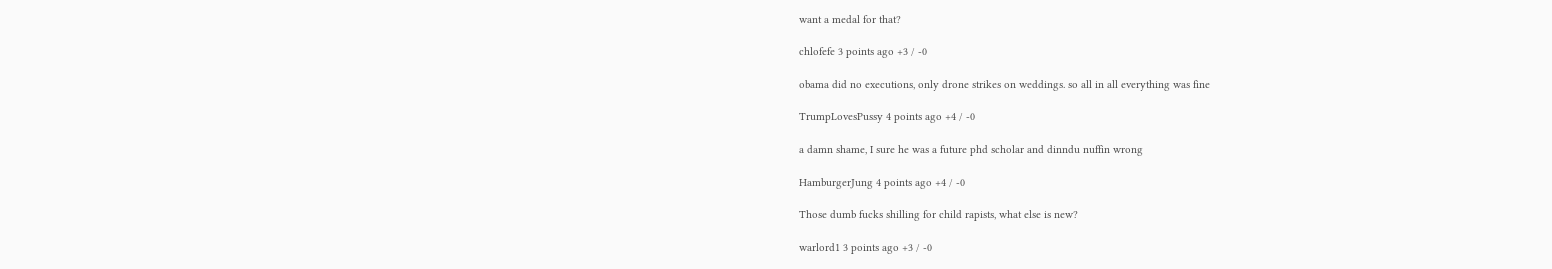want a medal for that?

chlofefe 3 points ago +3 / -0

obama did no executions, only drone strikes on weddings. so all in all everything was fine

TrumpLovesPussy 4 points ago +4 / -0

a damn shame, I sure he was a future phd scholar and dinndu nuffin wrong

HamburgerJung 4 points ago +4 / -0

Those dumb fucks shilling for child rapists, what else is new?

warlord1 3 points ago +3 / -0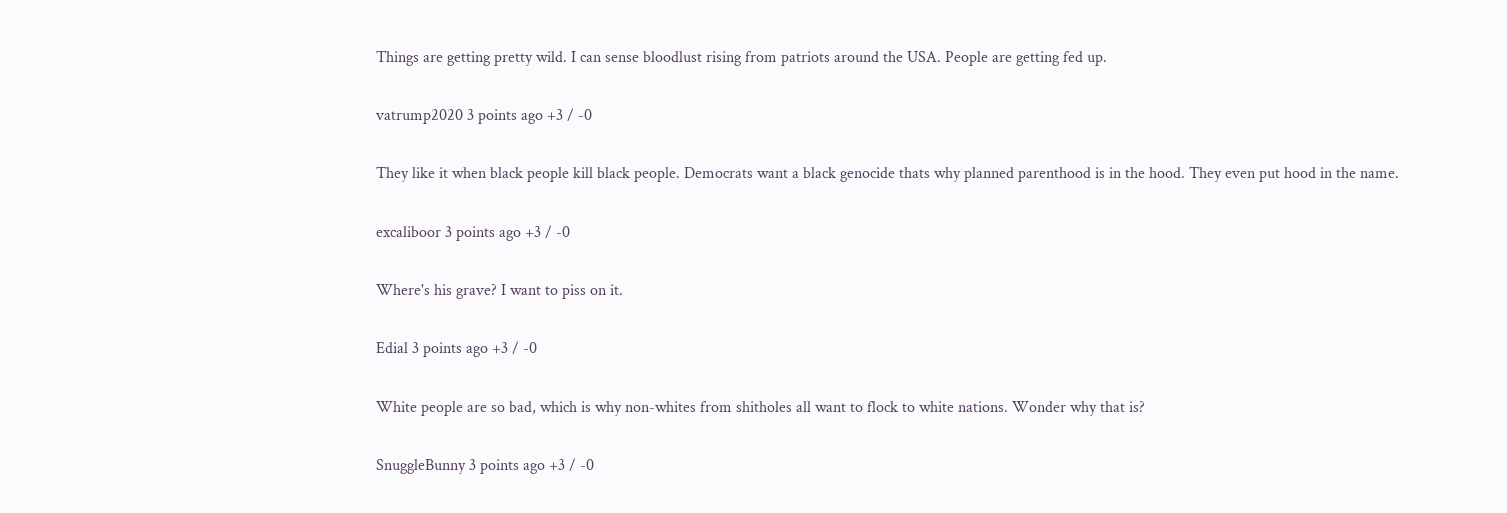Things are getting pretty wild. I can sense bloodlust rising from patriots around the USA. People are getting fed up.

vatrump2020 3 points ago +3 / -0

They like it when black people kill black people. Democrats want a black genocide thats why planned parenthood is in the hood. They even put hood in the name.

excaliboor 3 points ago +3 / -0

Where's his grave? I want to piss on it.

Edial 3 points ago +3 / -0

White people are so bad, which is why non-whites from shitholes all want to flock to white nations. Wonder why that is?

SnuggleBunny 3 points ago +3 / -0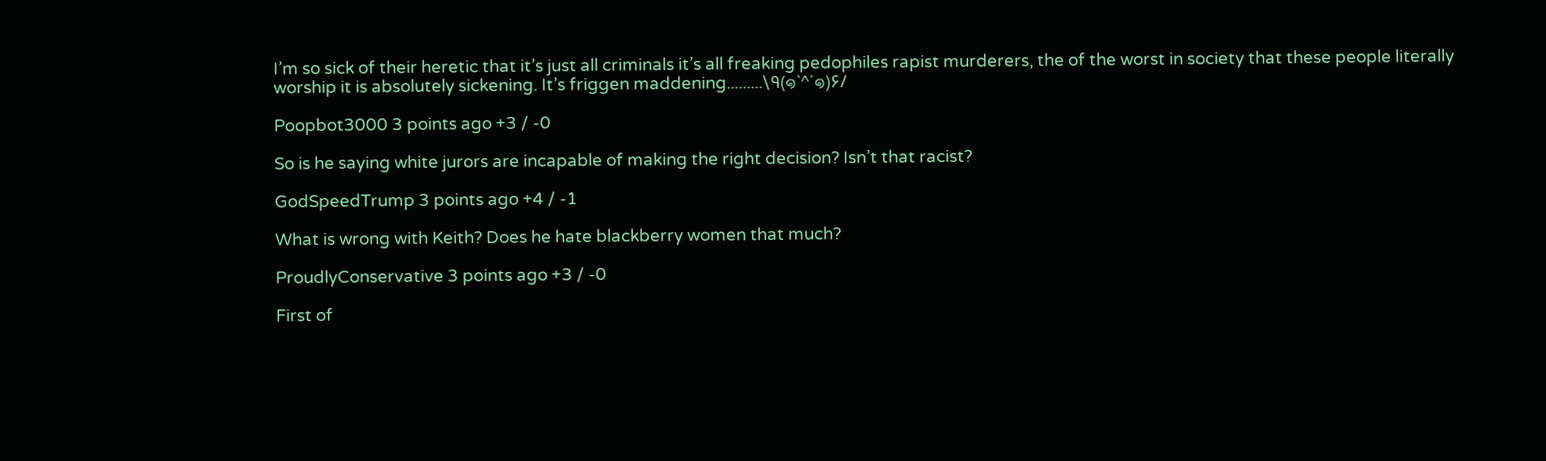I’m so sick of their heretic that it’s just all criminals it’s all freaking pedophiles rapist murderers, the of the worst in society that these people literally worship it is absolutely sickening. It’s friggen maddening.........\٩(๑`^´๑)۶/

Poopbot3000 3 points ago +3 / -0

So is he saying white jurors are incapable of making the right decision? Isn’t that racist?

GodSpeedTrump 3 points ago +4 / -1

What is wrong with Keith? Does he hate blackberry women that much?

ProudlyConservative 3 points ago +3 / -0

First of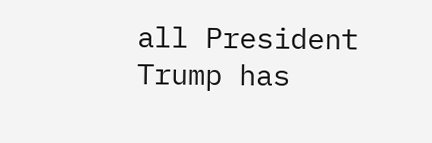all President Trump has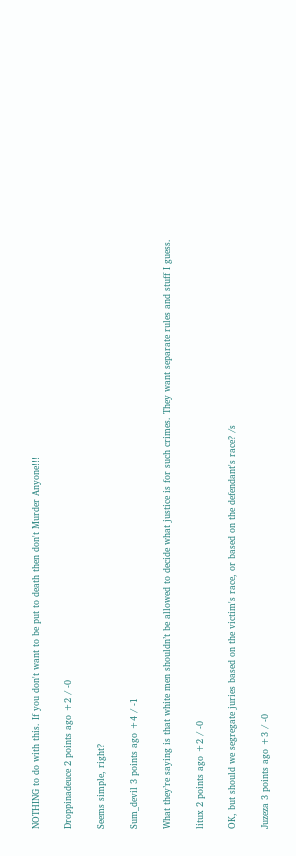NOTHING to do with this. If you don't want to be put to death then don't Murder Anyone!!!

Droppinadeuce 2 points ago +2 / -0

Seems simple, right?

Sum_devil 3 points ago +4 / -1

What they’re saying is that white men shouldn’t be allowed to decide what justice is for such crimes. They want separate rules and stuff I guess.

litux 2 points ago +2 / -0

OK, but should we segregate juries based on the victim's race, or based on the defendant's race? /s

Juzeza 3 points ago +3 / -0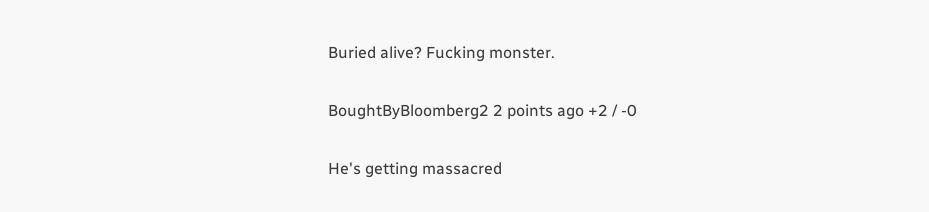Buried alive? Fucking monster.

BoughtByBloomberg2 2 points ago +2 / -0

He's getting massacred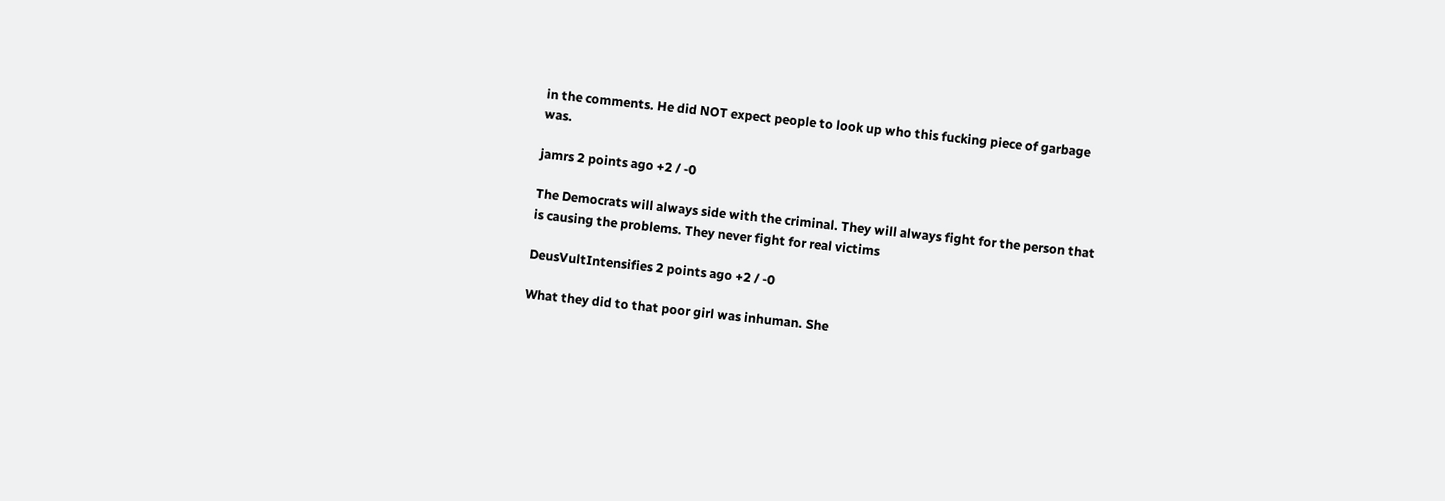in the comments. He did NOT expect people to look up who this fucking piece of garbage was.

jamrs 2 points ago +2 / -0

The Democrats will always side with the criminal. They will always fight for the person that is causing the problems. They never fight for real victims

DeusVultIntensifies 2 points ago +2 / -0

What they did to that poor girl was inhuman. She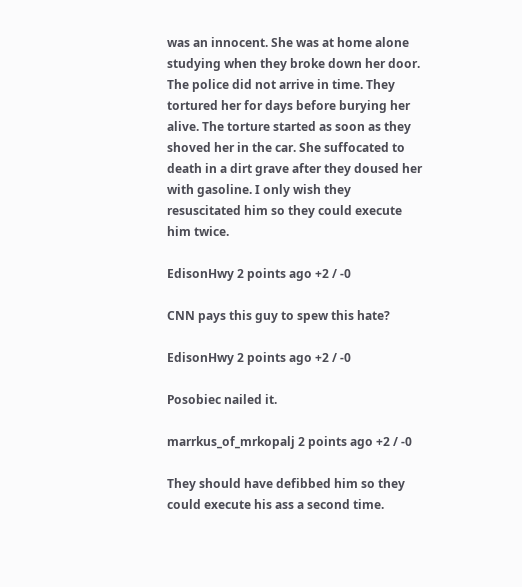was an innocent. She was at home alone studying when they broke down her door. The police did not arrive in time. They tortured her for days before burying her alive. The torture started as soon as they shoved her in the car. She suffocated to death in a dirt grave after they doused her with gasoline. I only wish they resuscitated him so they could execute him twice.

EdisonHwy 2 points ago +2 / -0

CNN pays this guy to spew this hate?

EdisonHwy 2 points ago +2 / -0

Posobiec nailed it.

marrkus_of_mrkopalj 2 points ago +2 / -0

They should have defibbed him so they could execute his ass a second time.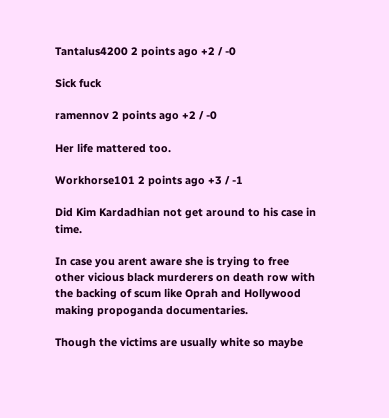Tantalus4200 2 points ago +2 / -0

Sick fuck

ramennov 2 points ago +2 / -0

Her life mattered too.

Workhorse101 2 points ago +3 / -1

Did Kim Kardadhian not get around to his case in time.

In case you arent aware she is trying to free other vicious black murderers on death row with the backing of scum like Oprah and Hollywood making propoganda documentaries.

Though the victims are usually white so maybe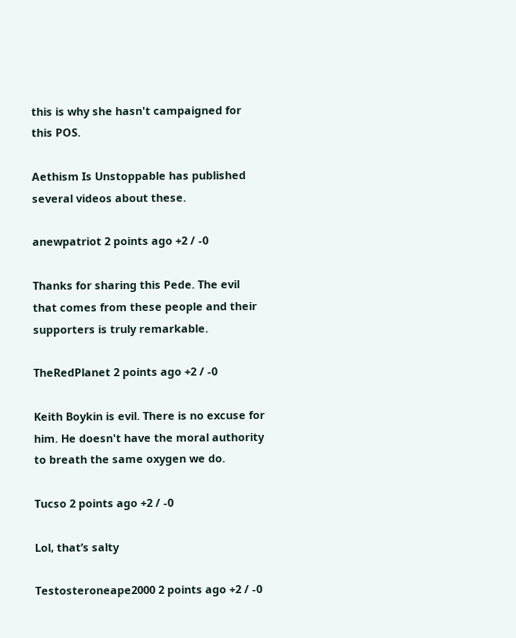this is why she hasn't campaigned for this POS.

Aethism Is Unstoppable has published several videos about these.

anewpatriot 2 points ago +2 / -0

Thanks for sharing this Pede. The evil that comes from these people and their supporters is truly remarkable.

TheRedPlanet 2 points ago +2 / -0

Keith Boykin is evil. There is no excuse for him. He doesn't have the moral authority to breath the same oxygen we do.

Tucso 2 points ago +2 / -0

Lol, that’s salty

Testosteroneape2000 2 points ago +2 / -0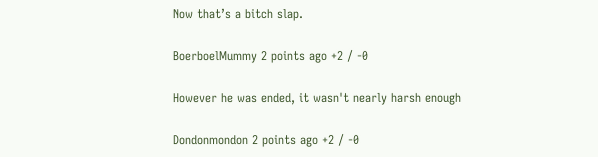Now that’s a bitch slap.

BoerboelMummy 2 points ago +2 / -0

However he was ended, it wasn't nearly harsh enough

Dondonmondon 2 points ago +2 / -0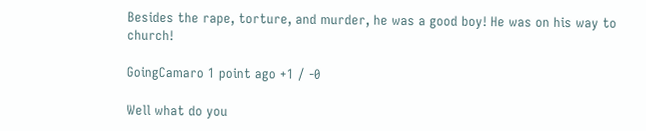Besides the rape, torture, and murder, he was a good boy! He was on his way to church!

GoingCamaro 1 point ago +1 / -0

Well what do you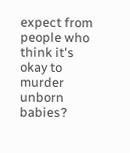expect from people who think it's okay to murder unborn babies?